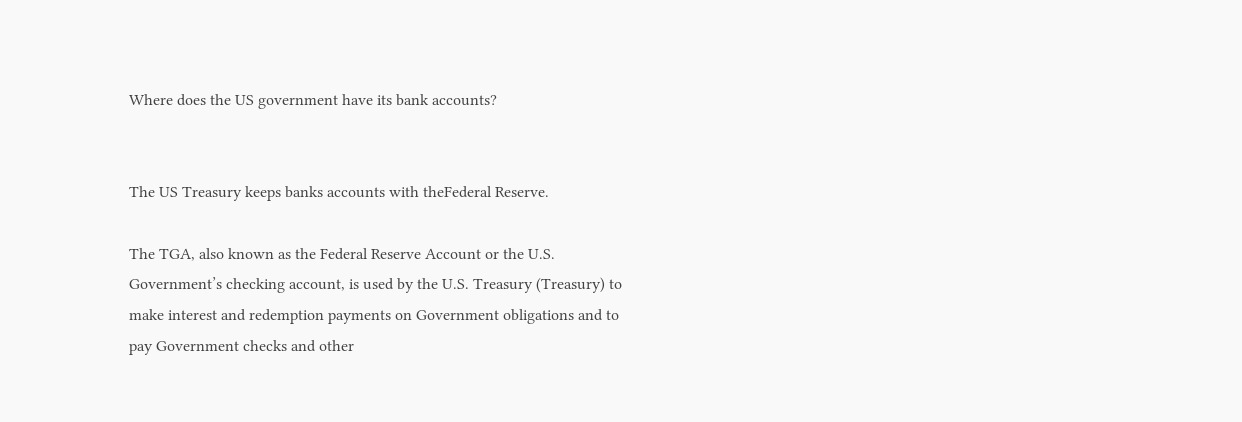Where does the US government have its bank accounts?


The US Treasury keeps banks accounts with theFederal Reserve.

The TGA, also known as the Federal Reserve Account or the U.S. Government’s checking account, is used by the U.S. Treasury (Treasury) to make interest and redemption payments on Government obligations and to pay Government checks and other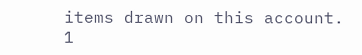items drawn on this account. 1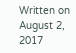Written on August 2, 2017